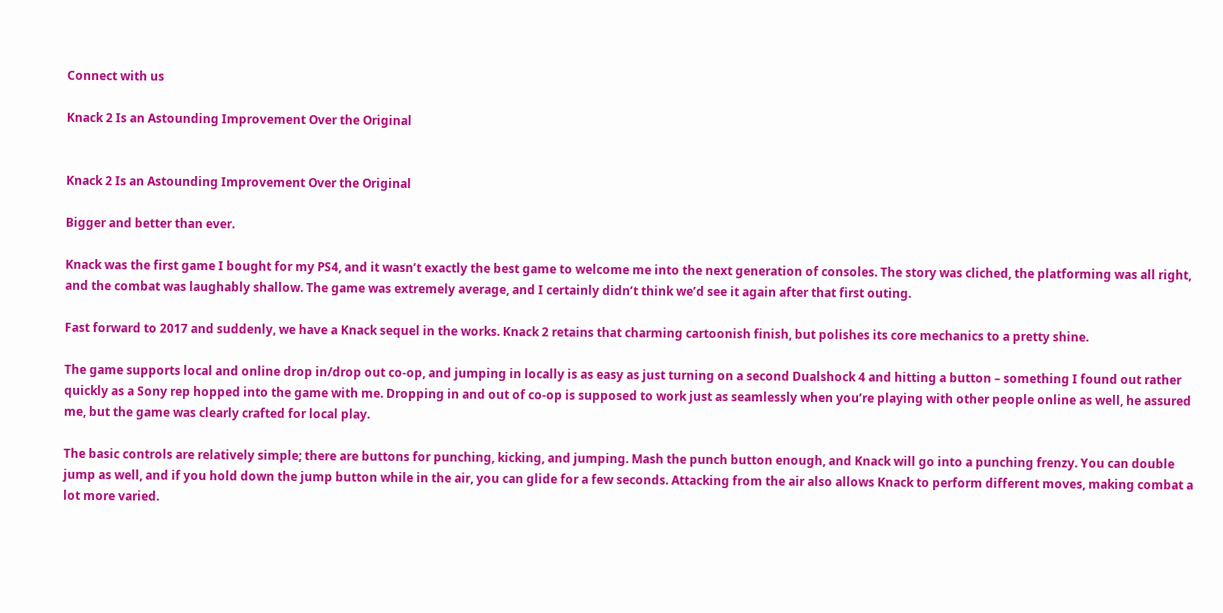Connect with us

Knack 2 Is an Astounding Improvement Over the Original


Knack 2 Is an Astounding Improvement Over the Original

Bigger and better than ever.

Knack was the first game I bought for my PS4, and it wasn’t exactly the best game to welcome me into the next generation of consoles. The story was cliched, the platforming was all right, and the combat was laughably shallow. The game was extremely average, and I certainly didn’t think we’d see it again after that first outing.

Fast forward to 2017 and suddenly, we have a Knack sequel in the works. Knack 2 retains that charming cartoonish finish, but polishes its core mechanics to a pretty shine.

The game supports local and online drop in/drop out co-op, and jumping in locally is as easy as just turning on a second Dualshock 4 and hitting a button – something I found out rather quickly as a Sony rep hopped into the game with me. Dropping in and out of co-op is supposed to work just as seamlessly when you’re playing with other people online as well, he assured me, but the game was clearly crafted for local play.

The basic controls are relatively simple; there are buttons for punching, kicking, and jumping. Mash the punch button enough, and Knack will go into a punching frenzy. You can double jump as well, and if you hold down the jump button while in the air, you can glide for a few seconds. Attacking from the air also allows Knack to perform different moves, making combat a lot more varied.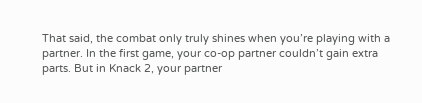That said, the combat only truly shines when you’re playing with a partner. In the first game, your co-op partner couldn’t gain extra parts. But in Knack 2, your partner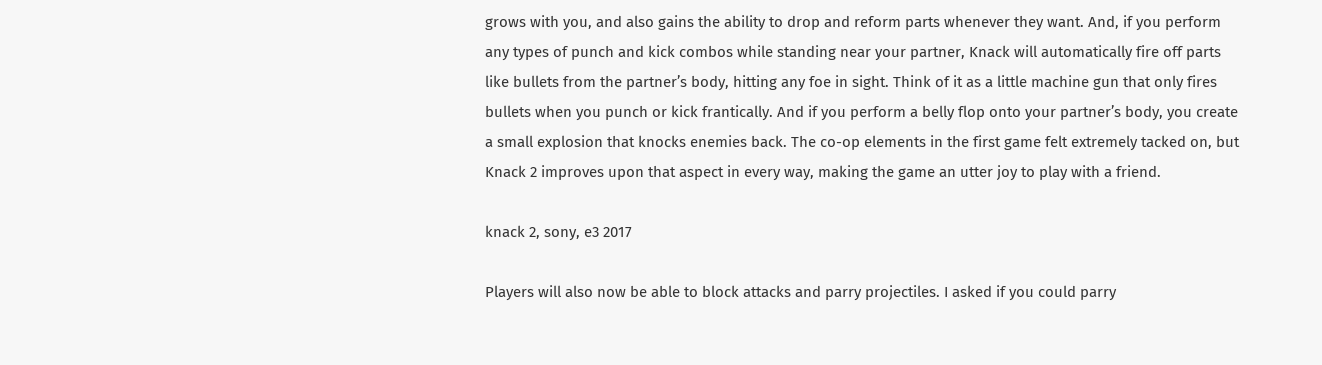grows with you, and also gains the ability to drop and reform parts whenever they want. And, if you perform any types of punch and kick combos while standing near your partner, Knack will automatically fire off parts like bullets from the partner’s body, hitting any foe in sight. Think of it as a little machine gun that only fires bullets when you punch or kick frantically. And if you perform a belly flop onto your partner’s body, you create a small explosion that knocks enemies back. The co-op elements in the first game felt extremely tacked on, but Knack 2 improves upon that aspect in every way, making the game an utter joy to play with a friend.

knack 2, sony, e3 2017

Players will also now be able to block attacks and parry projectiles. I asked if you could parry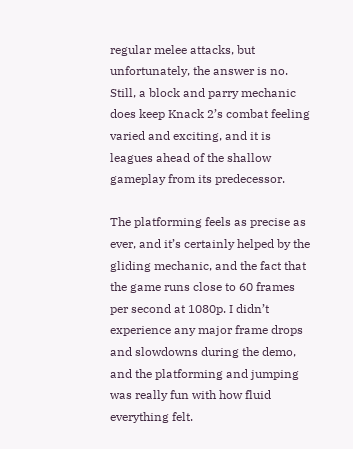regular melee attacks, but unfortunately, the answer is no. Still, a block and parry mechanic does keep Knack 2’s combat feeling varied and exciting, and it is leagues ahead of the shallow gameplay from its predecessor.

The platforming feels as precise as ever, and it’s certainly helped by the gliding mechanic, and the fact that the game runs close to 60 frames per second at 1080p. I didn’t experience any major frame drops and slowdowns during the demo, and the platforming and jumping was really fun with how fluid everything felt.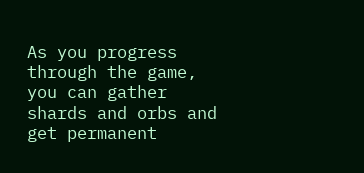As you progress through the game, you can gather shards and orbs and get permanent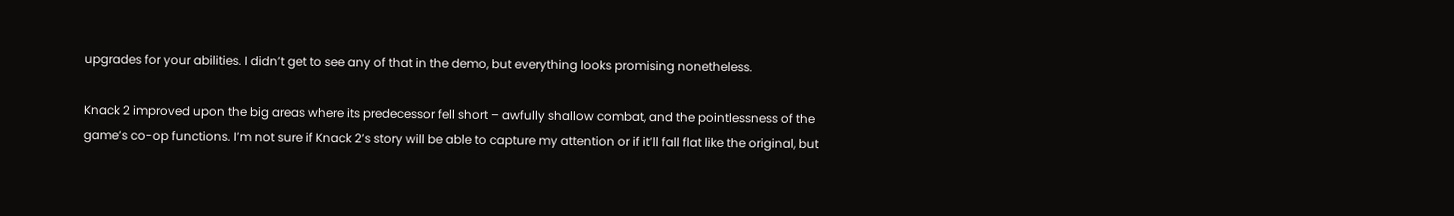upgrades for your abilities. I didn’t get to see any of that in the demo, but everything looks promising nonetheless.

Knack 2 improved upon the big areas where its predecessor fell short – awfully shallow combat, and the pointlessness of the game’s co-op functions. I’m not sure if Knack 2’s story will be able to capture my attention or if it’ll fall flat like the original, but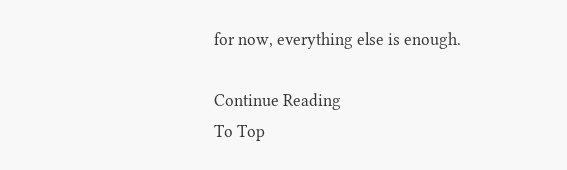for now, everything else is enough.

Continue Reading
To Top